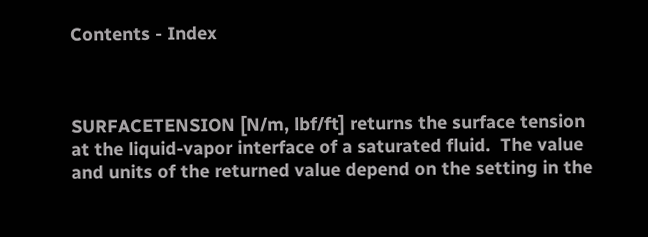Contents - Index



SURFACETENSION [N/m, lbf/ft] returns the surface tension at the liquid-vapor interface of a saturated fluid.  The value and units of the returned value depend on the setting in the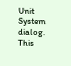Unit System dialog.  This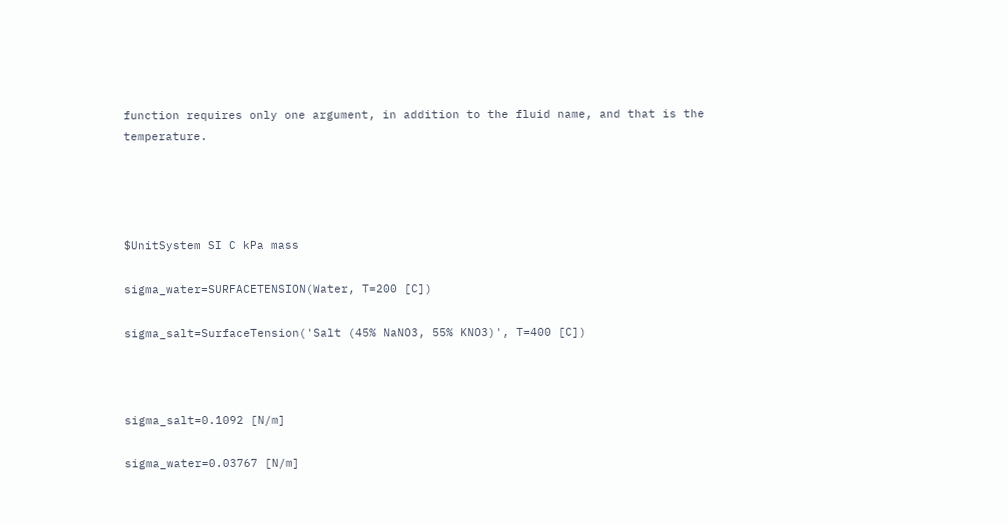function requires only one argument, in addition to the fluid name, and that is the temperature.




$UnitSystem SI C kPa mass

sigma_water=SURFACETENSION(Water, T=200 [C])

sigma_salt=SurfaceTension('Salt (45% NaNO3, 55% KNO3)', T=400 [C])



sigma_salt=0.1092 [N/m]

sigma_water=0.03767 [N/m]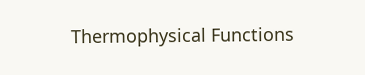Thermophysical Functions